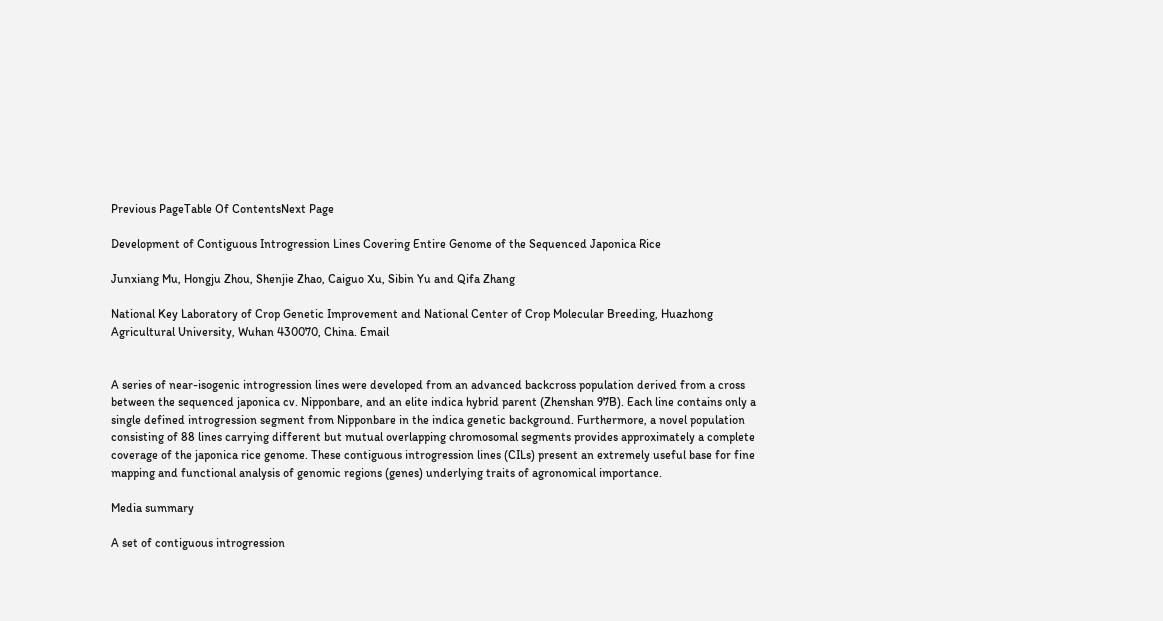Previous PageTable Of ContentsNext Page

Development of Contiguous Introgression Lines Covering Entire Genome of the Sequenced Japonica Rice

Junxiang Mu, Hongju Zhou, Shenjie Zhao, Caiguo Xu, Sibin Yu and Qifa Zhang

National Key Laboratory of Crop Genetic Improvement and National Center of Crop Molecular Breeding, Huazhong Agricultural University, Wuhan 430070, China. Email


A series of near-isogenic introgression lines were developed from an advanced backcross population derived from a cross between the sequenced japonica cv. Nipponbare, and an elite indica hybrid parent (Zhenshan 97B). Each line contains only a single defined introgression segment from Nipponbare in the indica genetic background. Furthermore, a novel population consisting of 88 lines carrying different but mutual overlapping chromosomal segments provides approximately a complete coverage of the japonica rice genome. These contiguous introgression lines (CILs) present an extremely useful base for fine mapping and functional analysis of genomic regions (genes) underlying traits of agronomical importance.

Media summary

A set of contiguous introgression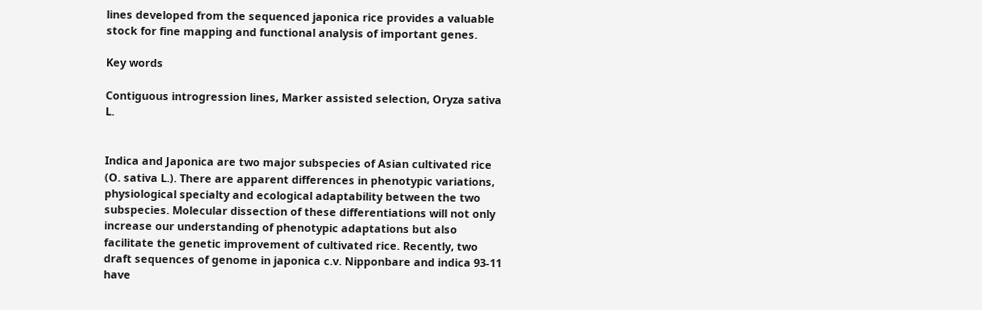lines developed from the sequenced japonica rice provides a valuable stock for fine mapping and functional analysis of important genes.

Key words

Contiguous introgression lines, Marker assisted selection, Oryza sativa L.


Indica and Japonica are two major subspecies of Asian cultivated rice (O. sativa L.). There are apparent differences in phenotypic variations, physiological specialty and ecological adaptability between the two subspecies. Molecular dissection of these differentiations will not only increase our understanding of phenotypic adaptations but also facilitate the genetic improvement of cultivated rice. Recently, two draft sequences of genome in japonica c.v. Nipponbare and indica 93-11 have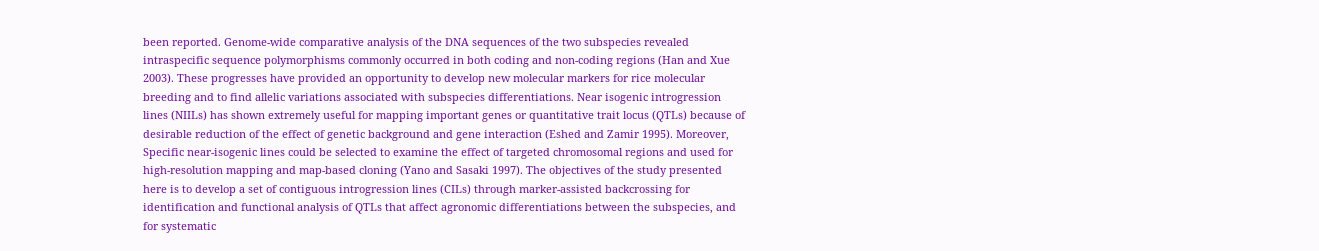been reported. Genome-wide comparative analysis of the DNA sequences of the two subspecies revealed intraspecific sequence polymorphisms commonly occurred in both coding and non-coding regions (Han and Xue 2003). These progresses have provided an opportunity to develop new molecular markers for rice molecular breeding and to find allelic variations associated with subspecies differentiations. Near isogenic introgression lines (NIILs) has shown extremely useful for mapping important genes or quantitative trait locus (QTLs) because of desirable reduction of the effect of genetic background and gene interaction (Eshed and Zamir 1995). Moreover, Specific near-isogenic lines could be selected to examine the effect of targeted chromosomal regions and used for high-resolution mapping and map-based cloning (Yano and Sasaki 1997). The objectives of the study presented here is to develop a set of contiguous introgression lines (CILs) through marker-assisted backcrossing for identification and functional analysis of QTLs that affect agronomic differentiations between the subspecies, and for systematic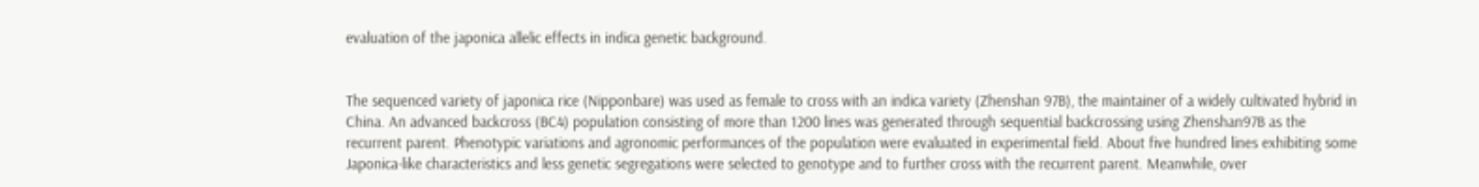evaluation of the japonica allelic effects in indica genetic background.


The sequenced variety of japonica rice (Nipponbare) was used as female to cross with an indica variety (Zhenshan 97B), the maintainer of a widely cultivated hybrid in China. An advanced backcross (BC4) population consisting of more than 1200 lines was generated through sequential backcrossing using Zhenshan97B as the recurrent parent. Phenotypic variations and agronomic performances of the population were evaluated in experimental field. About five hundred lines exhibiting some Japonica-like characteristics and less genetic segregations were selected to genotype and to further cross with the recurrent parent. Meanwhile, over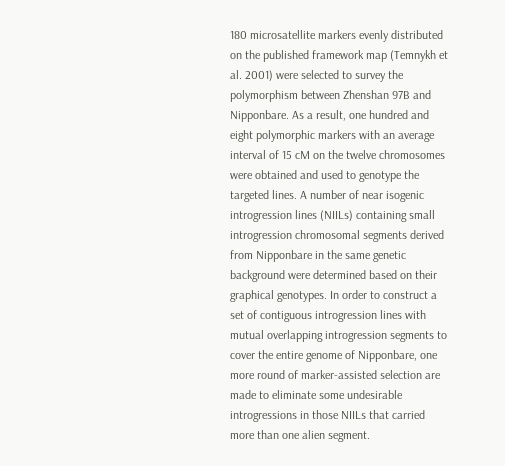180 microsatellite markers evenly distributed on the published framework map (Temnykh et al. 2001) were selected to survey the polymorphism between Zhenshan 97B and Nipponbare. As a result, one hundred and eight polymorphic markers with an average interval of 15 cM on the twelve chromosomes were obtained and used to genotype the targeted lines. A number of near isogenic introgression lines (NIILs) containing small introgression chromosomal segments derived from Nipponbare in the same genetic background were determined based on their graphical genotypes. In order to construct a set of contiguous introgression lines with mutual overlapping introgression segments to cover the entire genome of Nipponbare, one more round of marker-assisted selection are made to eliminate some undesirable introgressions in those NIILs that carried more than one alien segment.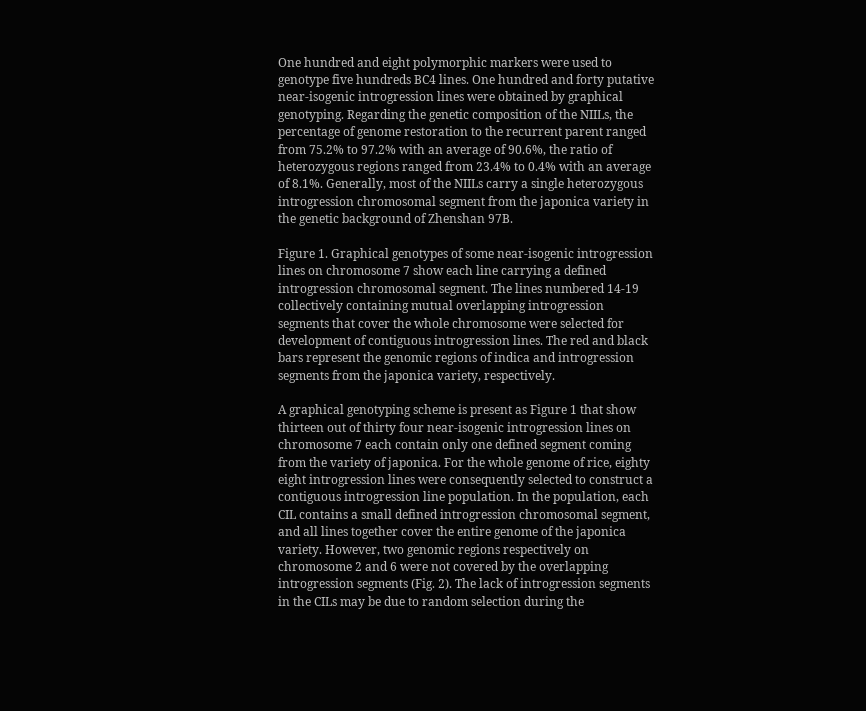One hundred and eight polymorphic markers were used to genotype five hundreds BC4 lines. One hundred and forty putative near-isogenic introgression lines were obtained by graphical genotyping. Regarding the genetic composition of the NIILs, the percentage of genome restoration to the recurrent parent ranged from 75.2% to 97.2% with an average of 90.6%, the ratio of heterozygous regions ranged from 23.4% to 0.4% with an average of 8.1%. Generally, most of the NIILs carry a single heterozygous introgression chromosomal segment from the japonica variety in the genetic background of Zhenshan 97B.

Figure 1. Graphical genotypes of some near-isogenic introgression lines on chromosome 7 show each line carrying a defined introgression chromosomal segment. The lines numbered 14-19 collectively containing mutual overlapping introgression segments that cover the whole chromosome were selected for development of contiguous introgression lines. The red and black bars represent the genomic regions of indica and introgression segments from the japonica variety, respectively.

A graphical genotyping scheme is present as Figure 1 that show thirteen out of thirty four near-isogenic introgression lines on chromosome 7 each contain only one defined segment coming from the variety of japonica. For the whole genome of rice, eighty eight introgression lines were consequently selected to construct a contiguous introgression line population. In the population, each CIL contains a small defined introgression chromosomal segment, and all lines together cover the entire genome of the japonica variety. However, two genomic regions respectively on chromosome 2 and 6 were not covered by the overlapping introgression segments (Fig. 2). The lack of introgression segments in the CILs may be due to random selection during the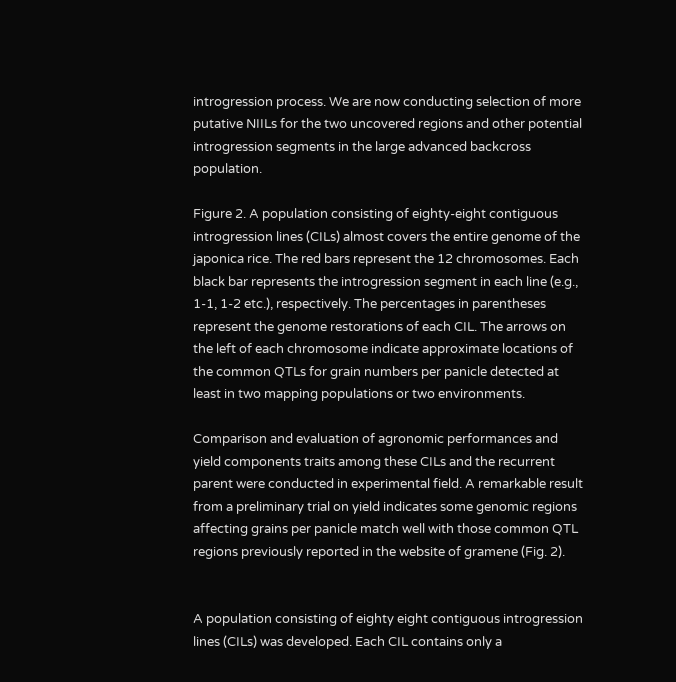introgression process. We are now conducting selection of more putative NIILs for the two uncovered regions and other potential introgression segments in the large advanced backcross population.

Figure 2. A population consisting of eighty-eight contiguous introgression lines (CILs) almost covers the entire genome of the japonica rice. The red bars represent the 12 chromosomes. Each black bar represents the introgression segment in each line (e.g., 1-1, 1-2 etc.), respectively. The percentages in parentheses represent the genome restorations of each CIL. The arrows on the left of each chromosome indicate approximate locations of the common QTLs for grain numbers per panicle detected at least in two mapping populations or two environments.

Comparison and evaluation of agronomic performances and yield components traits among these CILs and the recurrent parent were conducted in experimental field. A remarkable result from a preliminary trial on yield indicates some genomic regions affecting grains per panicle match well with those common QTL regions previously reported in the website of gramene (Fig. 2).


A population consisting of eighty eight contiguous introgression lines (CILs) was developed. Each CIL contains only a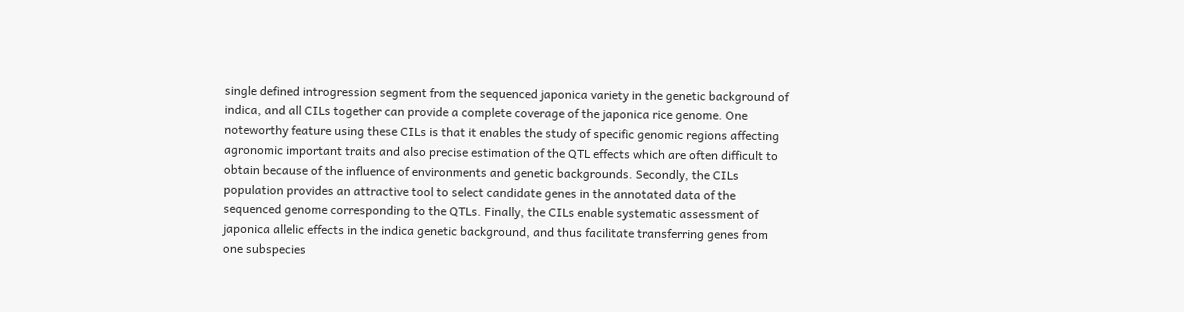single defined introgression segment from the sequenced japonica variety in the genetic background of indica, and all CILs together can provide a complete coverage of the japonica rice genome. One noteworthy feature using these CILs is that it enables the study of specific genomic regions affecting agronomic important traits and also precise estimation of the QTL effects which are often difficult to obtain because of the influence of environments and genetic backgrounds. Secondly, the CILs population provides an attractive tool to select candidate genes in the annotated data of the sequenced genome corresponding to the QTLs. Finally, the CILs enable systematic assessment of japonica allelic effects in the indica genetic background, and thus facilitate transferring genes from one subspecies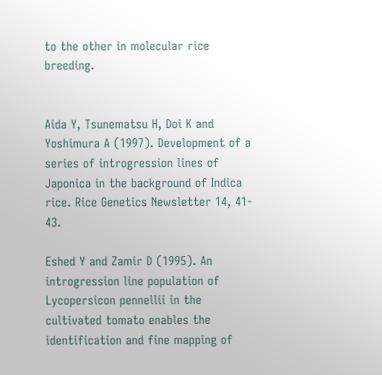to the other in molecular rice breeding.


Aida Y, Tsunematsu H, Doi K and Yoshimura A (1997). Development of a series of introgression lines of Japonica in the background of Indica rice. Rice Genetics Newsletter 14, 41- 43.

Eshed Y and Zamir D (1995). An introgression line population of Lycopersicon pennellii in the cultivated tomato enables the identification and fine mapping of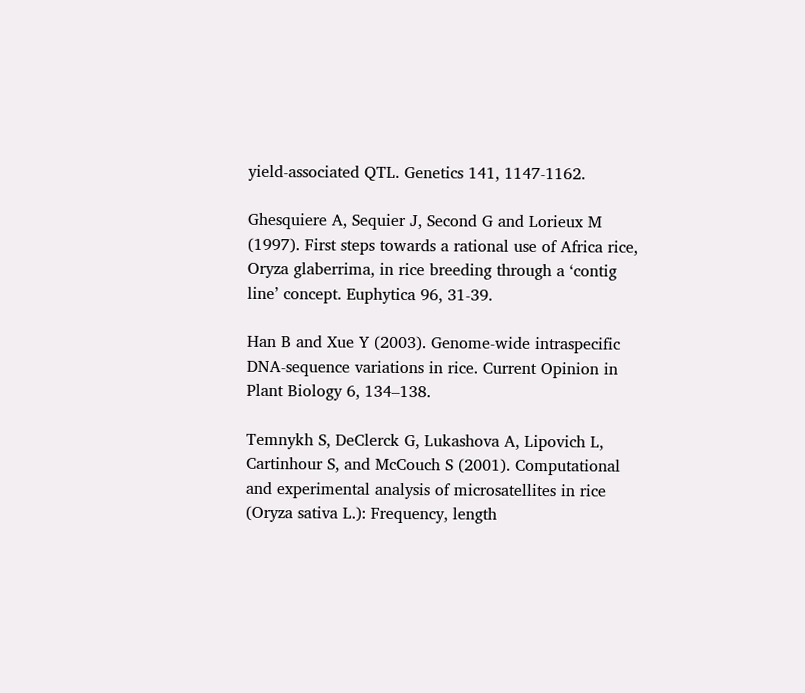yield-associated QTL. Genetics 141, 1147-1162.

Ghesquiere A, Sequier J, Second G and Lorieux M (1997). First steps towards a rational use of Africa rice, Oryza glaberrima, in rice breeding through a ‘contig line’ concept. Euphytica 96, 31-39.

Han B and Xue Y (2003). Genome-wide intraspecific DNA-sequence variations in rice. Current Opinion in Plant Biology 6, 134–138.

Temnykh S, DeClerck G, Lukashova A, Lipovich L, Cartinhour S, and McCouch S (2001). Computational and experimental analysis of microsatellites in rice (Oryza sativa L.): Frequency, length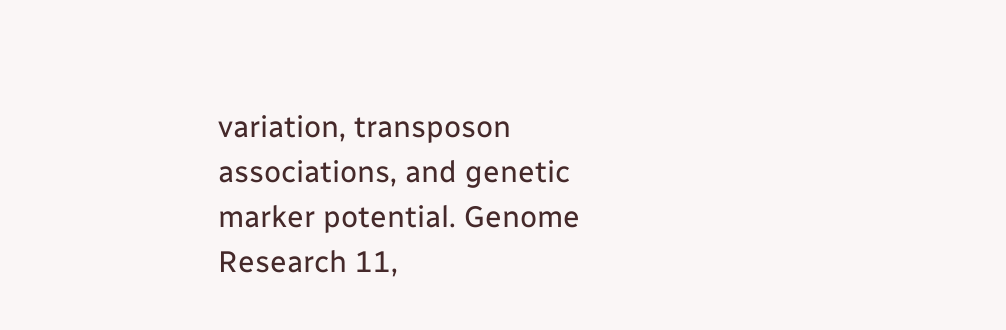variation, transposon associations, and genetic marker potential. Genome Research 11,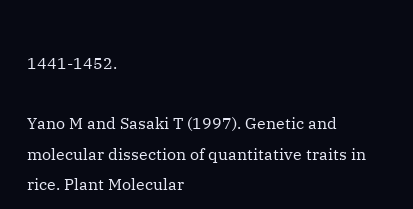1441-1452.

Yano M and Sasaki T (1997). Genetic and molecular dissection of quantitative traits in rice. Plant Molecular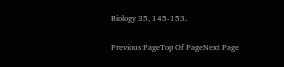Biology 35, 145-153.

Previous PageTop Of PageNext Page